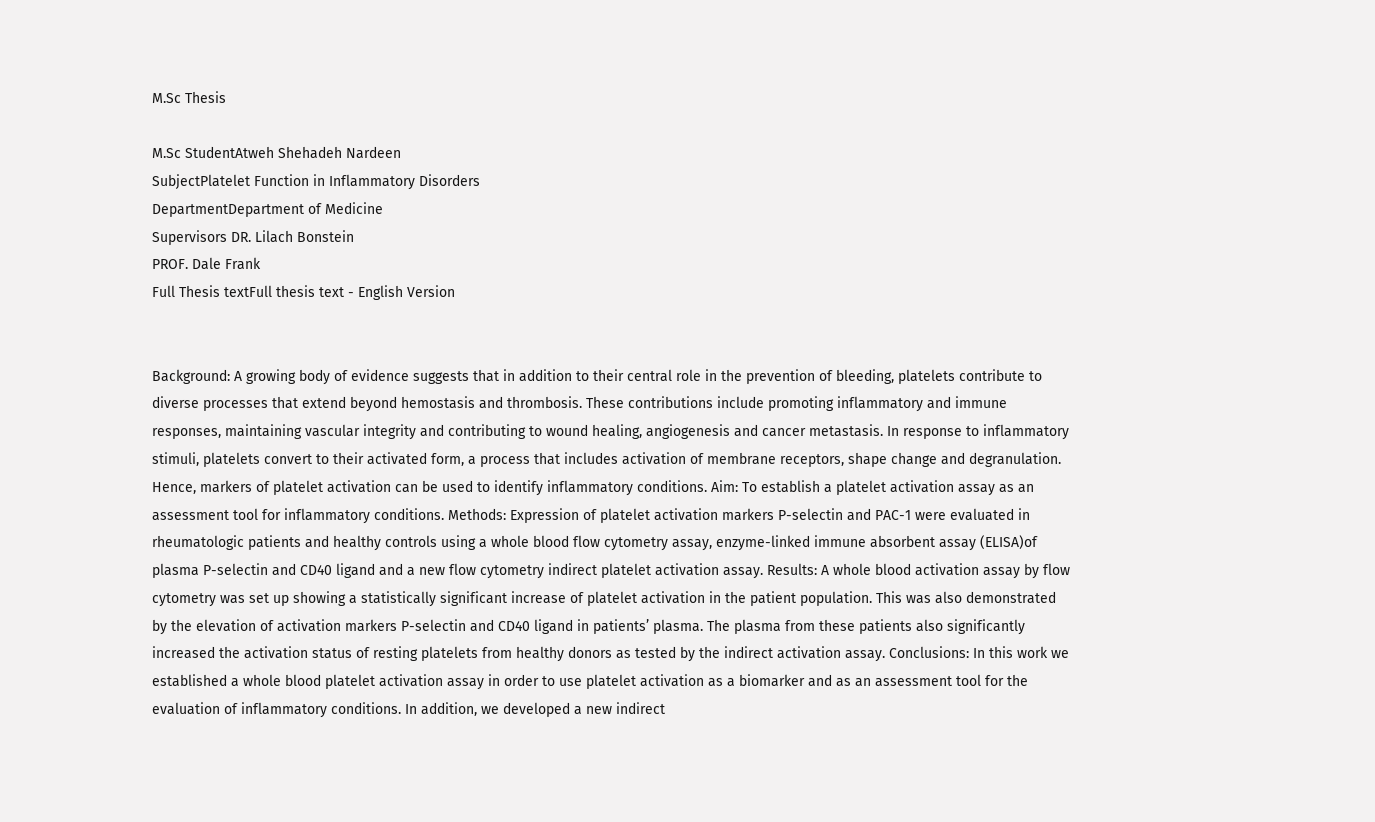M.Sc Thesis

M.Sc StudentAtweh Shehadeh Nardeen
SubjectPlatelet Function in Inflammatory Disorders
DepartmentDepartment of Medicine
Supervisors DR. Lilach Bonstein
PROF. Dale Frank
Full Thesis textFull thesis text - English Version


Background: A growing body of evidence suggests that in addition to their central role in the prevention of bleeding, platelets contribute to diverse processes that extend beyond hemostasis and thrombosis. These contributions include promoting inflammatory and immune responses, maintaining vascular integrity and contributing to wound healing, angiogenesis and cancer metastasis. In response to inflammatory stimuli, platelets convert to their activated form, a process that includes activation of membrane receptors, shape change and degranulation. Hence, markers of platelet activation can be used to identify inflammatory conditions. Aim: To establish a platelet activation assay as an assessment tool for inflammatory conditions. Methods: Expression of platelet activation markers P-selectin and PAC-1 were evaluated in rheumatologic patients and healthy controls using a whole blood flow cytometry assay, enzyme-linked immune absorbent assay (ELISA)of plasma P-selectin and CD40 ligand and a new flow cytometry indirect platelet activation assay. Results: A whole blood activation assay by flow cytometry was set up showing a statistically significant increase of platelet activation in the patient population. This was also demonstrated by the elevation of activation markers P-selectin and CD40 ligand in patients’ plasma. The plasma from these patients also significantly increased the activation status of resting platelets from healthy donors as tested by the indirect activation assay. Conclusions: In this work we established a whole blood platelet activation assay in order to use platelet activation as a biomarker and as an assessment tool for the evaluation of inflammatory conditions. In addition, we developed a new indirect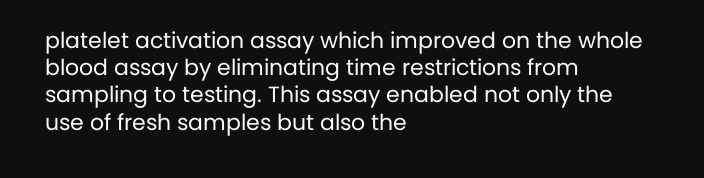platelet activation assay which improved on the whole blood assay by eliminating time restrictions from sampling to testing. This assay enabled not only the use of fresh samples but also the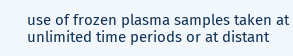use of frozen plasma samples taken at unlimited time periods or at distant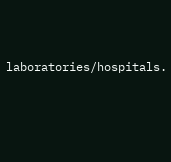laboratories/hospitals.